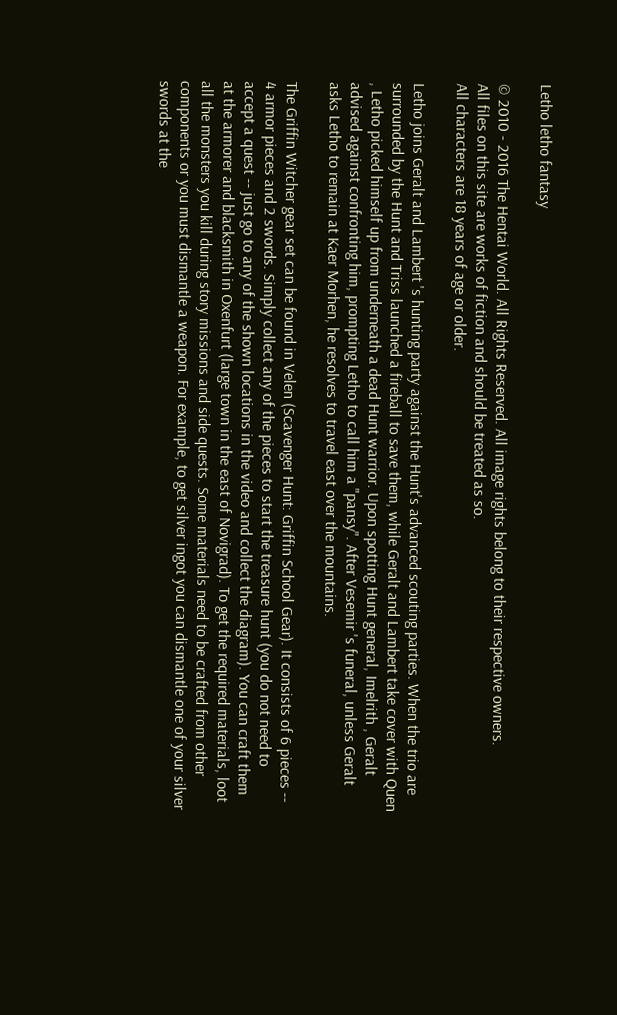Letho letho fantasy

© 2010 - 2016 The Hentai World. All Rights Reserved. All image rights belong to their respective owners.
All files on this site are works of fiction and should be treated as so.
All characters are 18 years of age or older.

Letho joins Geralt and Lambert 's hunting party against the Hunt's advanced scouting parties. When the trio are surrounded by the Hunt and Triss launched a fireball to save them, while Geralt and Lambert take cover with Quen , Letho picked himself up from underneath a dead Hunt warrior. Upon spotting Hunt general, Imelrith , Geralt advised against confronting him, prompting Letho to call him a "pansy". After Vesemir 's funeral, unless Geralt asks Letho to remain at Kaer Morhen, he resolves to travel east over the mountains.

The Griffin Witcher gear set can be found in Velen (Scavenger Hunt: Griffin School Gear). It consists of 6 pieces -- 4 armor pieces and 2 swords. Simply collect any of the pieces to start the treasure hunt (you do not need to accept a quest -- just go to any of the shown locations in the video and collect the diagram). You can craft them at the armorer and blacksmith in Oxenfurt (large town in the east of Novigrad). To get the required materials, loot all the monsters you kill during story missions and side quests. Some materials need to be crafted from other components or you must dismantle a weapon. For example, to get silver ingot you can dismantle one of your silver swords at the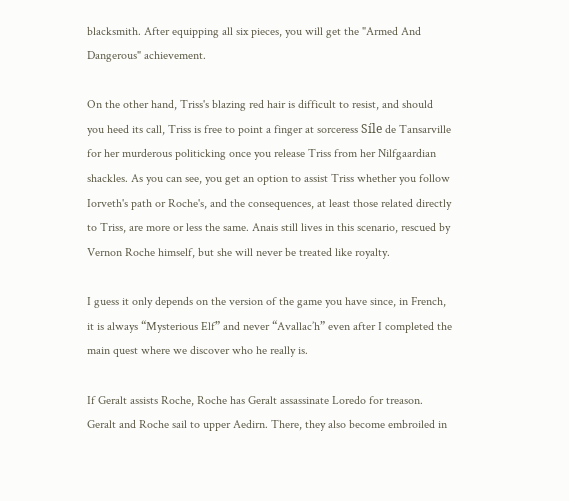blacksmith. After equipping all six pieces, you will get the "Armed And Dangerous" achievement.

On the other hand, Triss's blazing red hair is difficult to resist, and should you heed its call, Triss is free to point a finger at sorceress Síle de Tansarville for her murderous politicking once you release Triss from her Nilfgaardian shackles. As you can see, you get an option to assist Triss whether you follow Iorveth's path or Roche's, and the consequences, at least those related directly to Triss, are more or less the same. Anais still lives in this scenario, rescued by Vernon Roche himself, but she will never be treated like royalty.

I guess it only depends on the version of the game you have since, in French, it is always “Mysterious Elf” and never “Avallac’h” even after I completed the main quest where we discover who he really is.

If Geralt assists Roche, Roche has Geralt assassinate Loredo for treason. Geralt and Roche sail to upper Aedirn. There, they also become embroiled in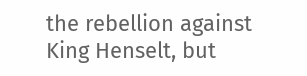the rebellion against King Henselt, but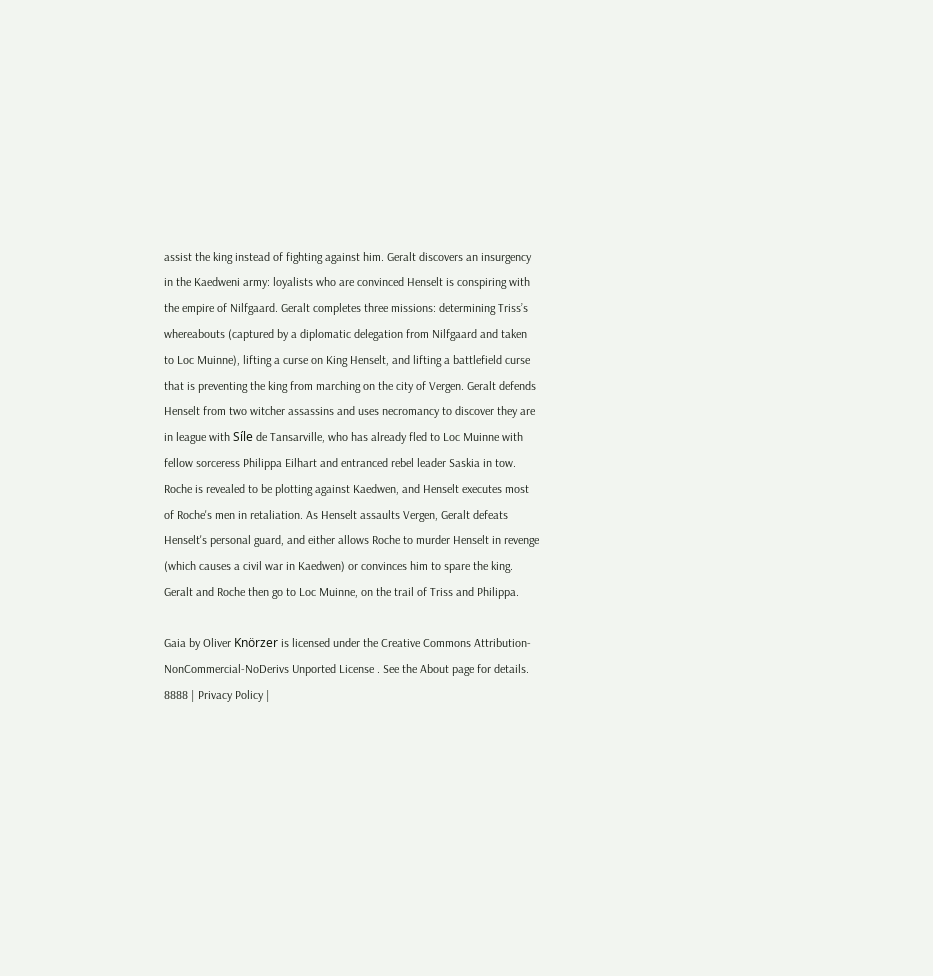assist the king instead of fighting against him. Geralt discovers an insurgency in the Kaedweni army: loyalists who are convinced Henselt is conspiring with the empire of Nilfgaard. Geralt completes three missions: determining Triss’s whereabouts (captured by a diplomatic delegation from Nilfgaard and taken to Loc Muinne), lifting a curse on King Henselt, and lifting a battlefield curse that is preventing the king from marching on the city of Vergen. Geralt defends Henselt from two witcher assassins and uses necromancy to discover they are in league with Síle de Tansarville, who has already fled to Loc Muinne with fellow sorceress Philippa Eilhart and entranced rebel leader Saskia in tow. Roche is revealed to be plotting against Kaedwen, and Henselt executes most of Roche's men in retaliation. As Henselt assaults Vergen, Geralt defeats Henselt's personal guard, and either allows Roche to murder Henselt in revenge (which causes a civil war in Kaedwen) or convinces him to spare the king. Geralt and Roche then go to Loc Muinne, on the trail of Triss and Philippa.

Gaia by Oliver Knörzer is licensed under the Creative Commons Attribution-NonCommercial-NoDerivs Unported License . See the About page for details.
8888 | Privacy Policy |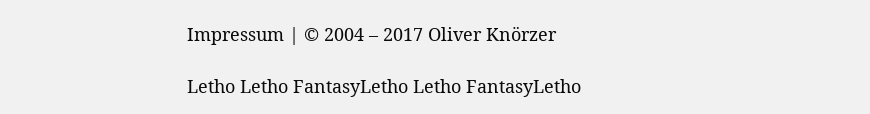Impressum | © 2004 – 2017 Oliver Knörzer

Letho Letho FantasyLetho Letho FantasyLetho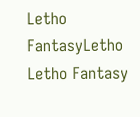Letho FantasyLetho Letho Fantasy